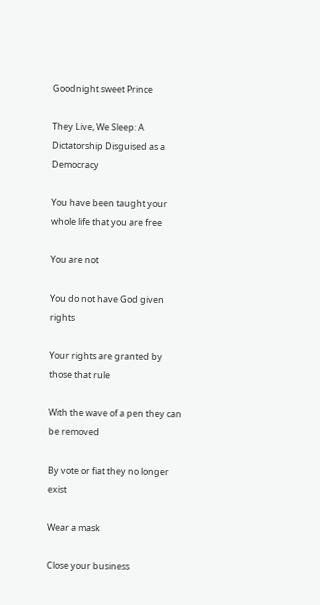Goodnight sweet Prince

They Live, We Sleep: A Dictatorship Disguised as a Democracy

You have been taught your whole life that you are free

You are not

You do not have God given rights

Your rights are granted by those that rule

With the wave of a pen they can be removed

By vote or fiat they no longer exist

Wear a mask

Close your business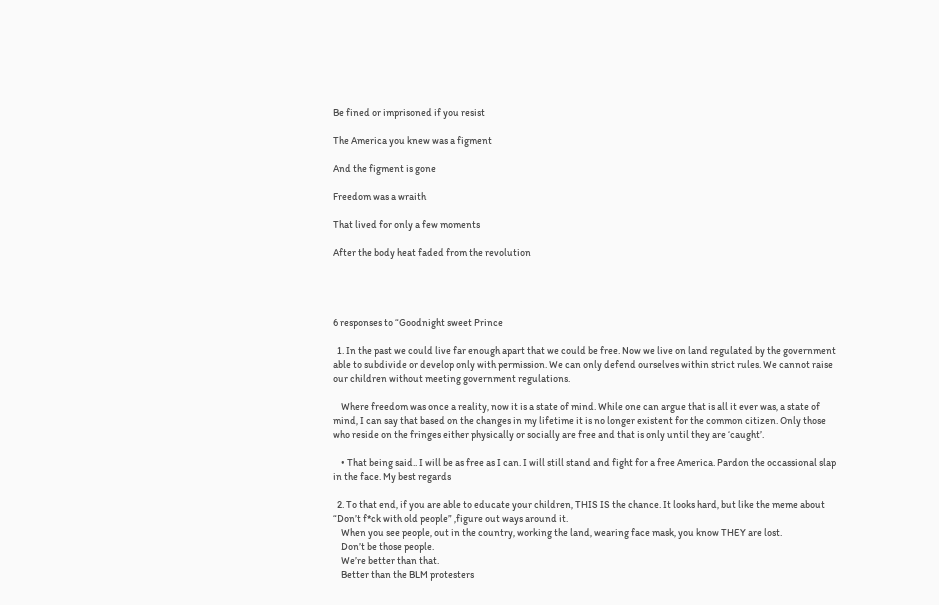Be fined or imprisoned if you resist

The America you knew was a figment

And the figment is gone

Freedom was a wraith

That lived for only a few moments

After the body heat faded from the revolution




6 responses to “Goodnight sweet Prince

  1. In the past we could live far enough apart that we could be free. Now we live on land regulated by the government able to subdivide or develop only with permission. We can only defend ourselves within strict rules. We cannot raise our children without meeting government regulations.

    Where freedom was once a reality, now it is a state of mind. While one can argue that is all it ever was, a state of mind, I can say that based on the changes in my lifetime it is no longer existent for the common citizen. Only those who reside on the fringes either physically or socially are free and that is only until they are ‘caught’.

    • That being said.. I will be as free as I can. I will still stand and fight for a free America. Pardon the occassional slap in the face. My best regards

  2. To that end, if you are able to educate your children, THIS IS the chance. It looks hard, but like the meme about “Don’t f*ck with old people” ,figure out ways around it.
    When you see people, out in the country, working the land, wearing face mask, you know THEY are lost.
    Don’t be those people.
    We’re better than that.
    Better than the BLM protesters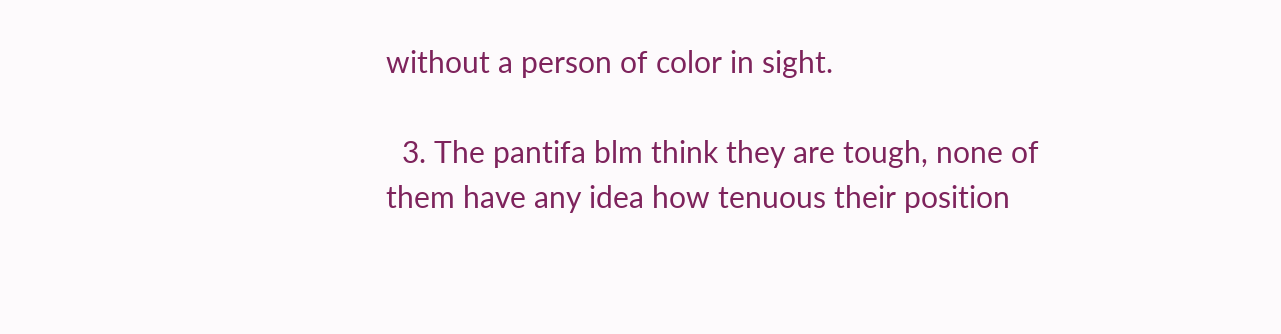without a person of color in sight.

  3. The pantifa blm think they are tough, none of them have any idea how tenuous their position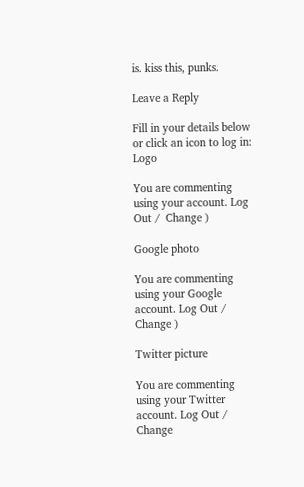is. kiss this, punks.

Leave a Reply

Fill in your details below or click an icon to log in: Logo

You are commenting using your account. Log Out /  Change )

Google photo

You are commenting using your Google account. Log Out /  Change )

Twitter picture

You are commenting using your Twitter account. Log Out /  Change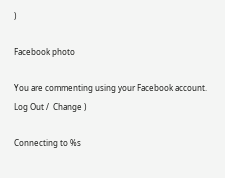)

Facebook photo

You are commenting using your Facebook account. Log Out /  Change )

Connecting to %s